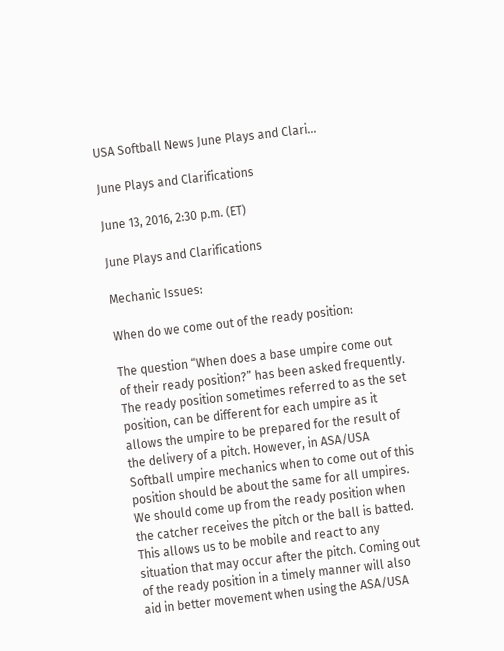USA Softball News June Plays and Clari...

June Plays and Clarifications

June 13, 2016, 2:30 p.m. (ET)

June Plays and Clarifications

Mechanic Issues:

When do we come out of the ready position:

The question “When does a base umpire come out of their ready position?” has been asked frequently. The ready position sometimes referred to as the set position, can be different for each umpire as it allows the umpire to be prepared for the result of the delivery of a pitch. However, in ASA/USA Softball umpire mechanics when to come out of this position should be about the same for all umpires. We should come up from the ready position when the catcher receives the pitch or the ball is batted.  This allows us to be mobile and react to any situation that may occur after the pitch. Coming out of the ready position in a timely manner will also aid in better movement when using the ASA/USA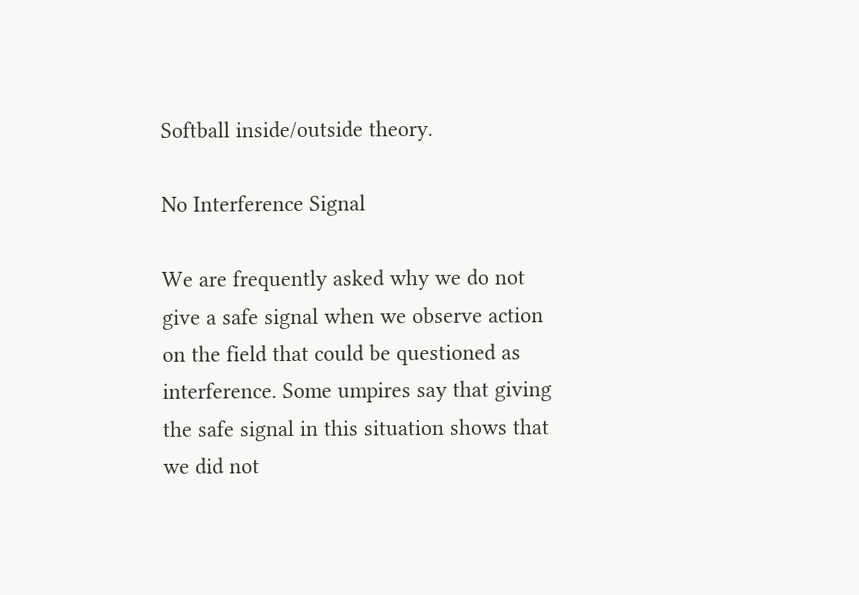Softball inside/outside theory.

No Interference Signal

We are frequently asked why we do not give a safe signal when we observe action on the field that could be questioned as interference. Some umpires say that giving the safe signal in this situation shows that we did not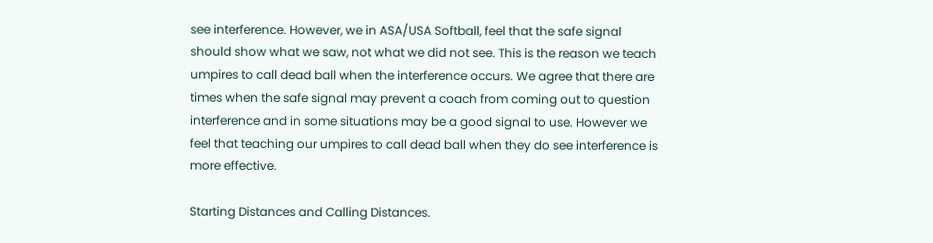see interference. However, we in ASA/USA Softball, feel that the safe signal should show what we saw, not what we did not see. This is the reason we teach umpires to call dead ball when the interference occurs. We agree that there are times when the safe signal may prevent a coach from coming out to question interference and in some situations may be a good signal to use. However we feel that teaching our umpires to call dead ball when they do see interference is more effective.

Starting Distances and Calling Distances.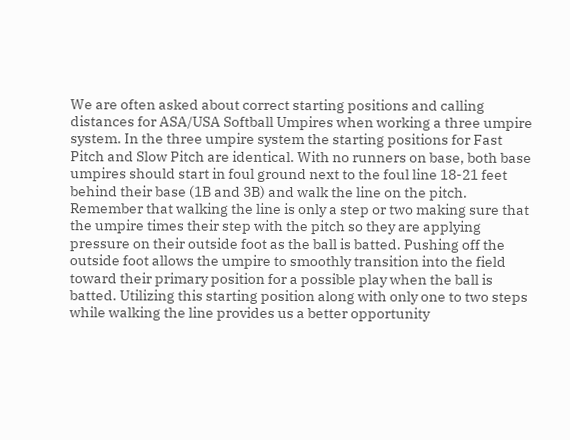We are often asked about correct starting positions and calling distances for ASA/USA Softball Umpires when working a three umpire system. In the three umpire system the starting positions for Fast Pitch and Slow Pitch are identical. With no runners on base, both base umpires should start in foul ground next to the foul line 18-21 feet behind their base (1B and 3B) and walk the line on the pitch. Remember that walking the line is only a step or two making sure that the umpire times their step with the pitch so they are applying pressure on their outside foot as the ball is batted. Pushing off the outside foot allows the umpire to smoothly transition into the field toward their primary position for a possible play when the ball is batted. Utilizing this starting position along with only one to two steps while walking the line provides us a better opportunity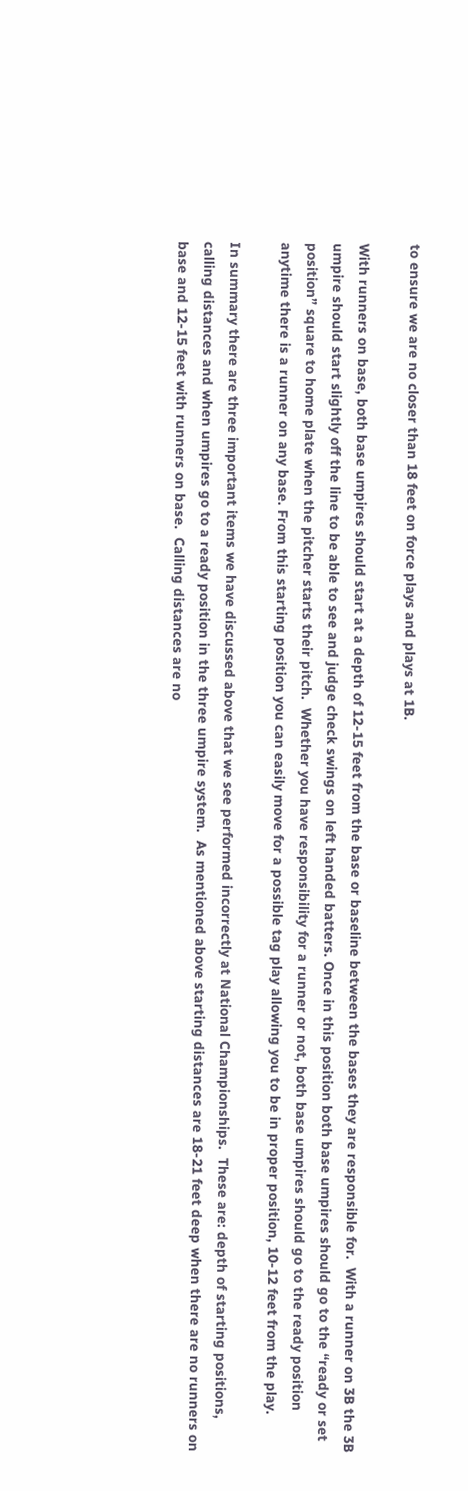to ensure we are no closer than 18 feet on force plays and plays at 1B.

With runners on base, both base umpires should start at a depth of 12-15 feet from the base or baseline between the bases they are responsible for.  With a runner on 3B the 3B umpire should start slightly off the line to be able to see and judge check swings on left handed batters. Once in this position both base umpires should go to the “ready or set position” square to home plate when the pitcher starts their pitch.  Whether you have responsibility for a runner or not, both base umpires should go to the ready position anytime there is a runner on any base. From this starting position you can easily move for a possible tag play allowing you to be in proper position, 10-12 feet from the play.

In summary there are three important items we have discussed above that we see performed incorrectly at National Championships.  These are: depth of starting positions, calling distances and when umpires go to a ready position in the three umpire system.  As mentioned above starting distances are 18-21 feet deep when there are no runners on base and 12-15 feet with runners on base.  Calling distances are no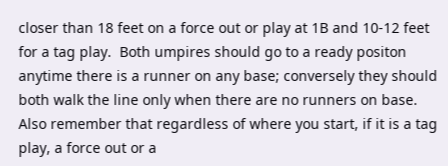closer than 18 feet on a force out or play at 1B and 10-12 feet for a tag play.  Both umpires should go to a ready positon anytime there is a runner on any base; conversely they should both walk the line only when there are no runners on base.  Also remember that regardless of where you start, if it is a tag play, a force out or a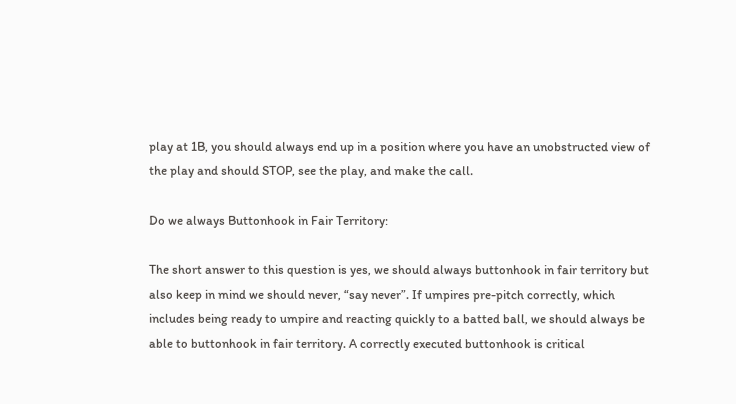play at 1B, you should always end up in a position where you have an unobstructed view of the play and should STOP, see the play, and make the call.

Do we always Buttonhook in Fair Territory:

The short answer to this question is yes, we should always buttonhook in fair territory but also keep in mind we should never, “say never”. If umpires pre-pitch correctly, which includes being ready to umpire and reacting quickly to a batted ball, we should always be able to buttonhook in fair territory. A correctly executed buttonhook is critical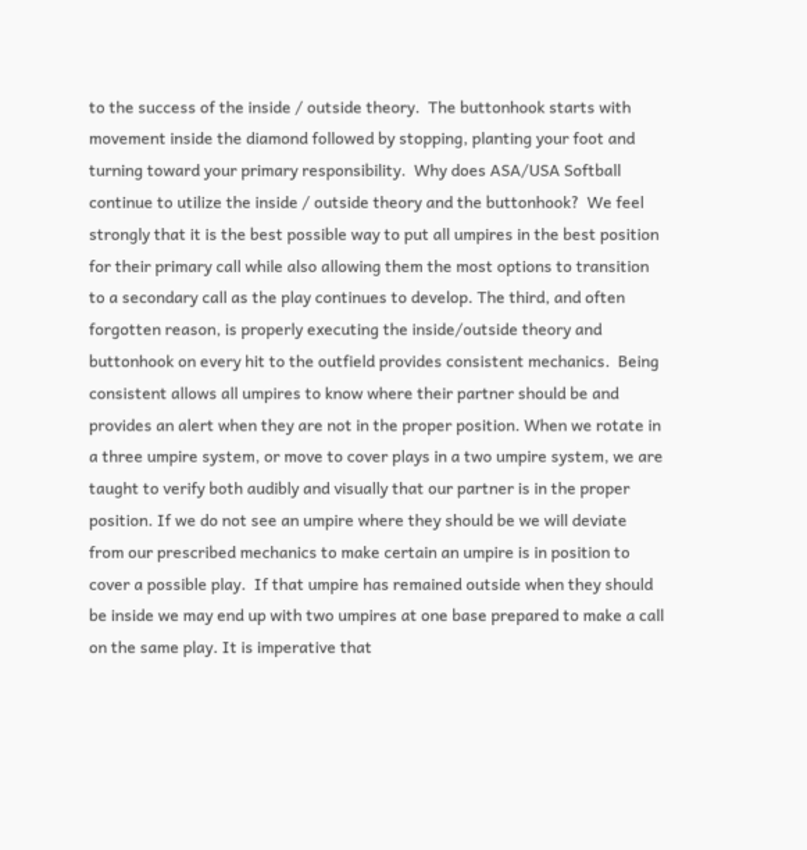to the success of the inside / outside theory.  The buttonhook starts with movement inside the diamond followed by stopping, planting your foot and turning toward your primary responsibility.  Why does ASA/USA Softball continue to utilize the inside / outside theory and the buttonhook?  We feel strongly that it is the best possible way to put all umpires in the best position for their primary call while also allowing them the most options to transition to a secondary call as the play continues to develop. The third, and often forgotten reason, is properly executing the inside/outside theory and buttonhook on every hit to the outfield provides consistent mechanics.  Being consistent allows all umpires to know where their partner should be and provides an alert when they are not in the proper position. When we rotate in a three umpire system, or move to cover plays in a two umpire system, we are taught to verify both audibly and visually that our partner is in the proper position. If we do not see an umpire where they should be we will deviate from our prescribed mechanics to make certain an umpire is in position to cover a possible play.  If that umpire has remained outside when they should be inside we may end up with two umpires at one base prepared to make a call on the same play. It is imperative that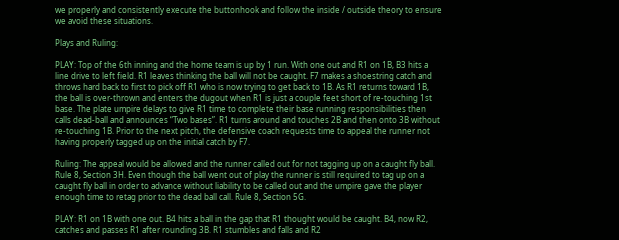we properly and consistently execute the buttonhook and follow the inside / outside theory to ensure we avoid these situations.

Plays and Ruling:

PLAY: Top of the 6th inning and the home team is up by 1 run. With one out and R1 on 1B, B3 hits a line drive to left field. R1 leaves thinking the ball will not be caught. F7 makes a shoestring catch and throws hard back to first to pick off R1 who is now trying to get back to 1B. As R1 returns toward 1B, the ball is over-thrown and enters the dugout when R1 is just a couple feet short of re-touching 1st base. The plate umpire delays to give R1 time to complete their base running responsibilities then calls dead-ball and announces “Two bases”. R1 turns around and touches 2B and then onto 3B without re-touching 1B. Prior to the next pitch, the defensive coach requests time to appeal the runner not having properly tagged up on the initial catch by F7.

Ruling: The appeal would be allowed and the runner called out for not tagging up on a caught fly ball. Rule 8, Section 3H. Even though the ball went out of play the runner is still required to tag up on a caught fly ball in order to advance without liability to be called out and the umpire gave the player enough time to retag prior to the dead ball call. Rule 8, Section 5G.

PLAY: R1 on 1B with one out. B4 hits a ball in the gap that R1 thought would be caught. B4, now R2, catches and passes R1 after rounding 3B. R1 stumbles and falls and R2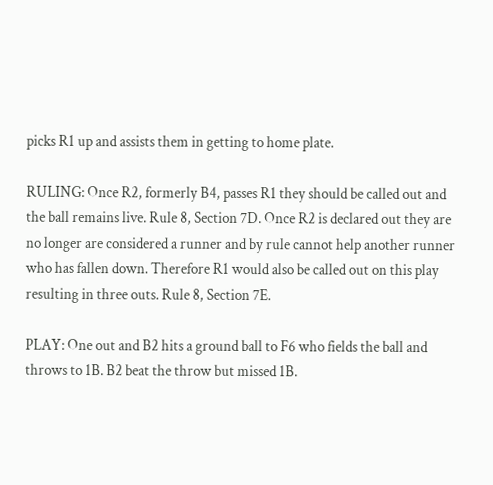picks R1 up and assists them in getting to home plate.

RULING: Once R2, formerly B4, passes R1 they should be called out and the ball remains live. Rule 8, Section 7D. Once R2 is declared out they are no longer are considered a runner and by rule cannot help another runner who has fallen down. Therefore R1 would also be called out on this play resulting in three outs. Rule 8, Section 7E.

PLAY: One out and B2 hits a ground ball to F6 who fields the ball and throws to 1B. B2 beat the throw but missed 1B.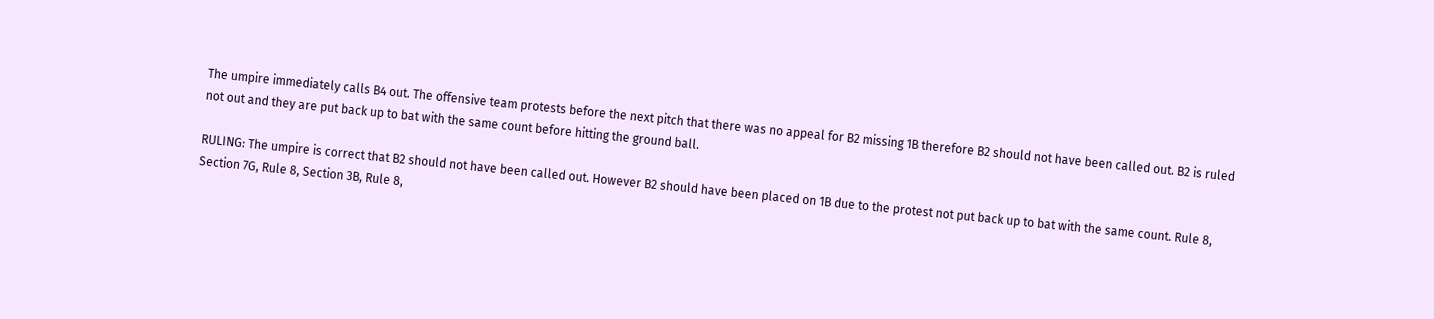The umpire immediately calls B4 out. The offensive team protests before the next pitch that there was no appeal for B2 missing 1B therefore B2 should not have been called out. B2 is ruled not out and they are put back up to bat with the same count before hitting the ground ball.

RULING: The umpire is correct that B2 should not have been called out. However B2 should have been placed on 1B due to the protest not put back up to bat with the same count. Rule 8, Section 7G, Rule 8, Section 3B, Rule 8,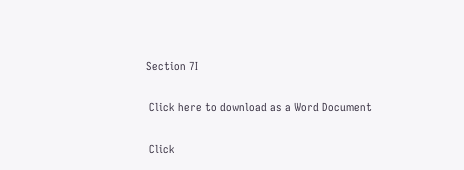Section 7I

 Click here to download as a Word Document

 Click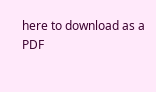here to download as a PDF